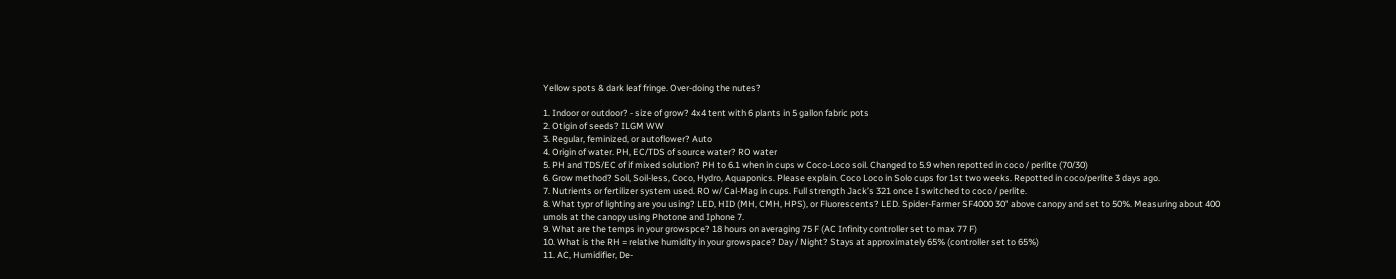Yellow spots & dark leaf fringe. Over-doing the nutes?

1. Indoor or outdoor? - size of grow? 4x4 tent with 6 plants in 5 gallon fabric pots
2. Otigin of seeds? ILGM WW
3. Regular, feminized, or autoflower? Auto
4. Origin of water. PH, EC/TDS of source water? RO water
5. PH and TDS/EC of if mixed solution? PH to 6.1 when in cups w Coco-Loco soil. Changed to 5.9 when repotted in coco / perlite (70/30)
6. Grow method? Soil, Soil-less, Coco, Hydro, Aquaponics. Please explain. Coco Loco in Solo cups for 1st two weeks. Repotted in coco/perlite 3 days ago.
7. Nutrients or fertilizer system used. RO w/ Cal-Mag in cups. Full strength Jack’s 321 once I switched to coco / perlite.
8. What typr of lighting are you using? LED, HID (MH, CMH, HPS), or Fluorescents? LED. Spider-Farmer SF4000 30" above canopy and set to 50%. Measuring about 400 umols at the canopy using Photone and Iphone 7.
9. What are the temps in your growspce? 18 hours on averaging 75 F (AC Infinity controller set to max 77 F)
10. What is the RH = relative humidity in your growspace? Day / Night? Stays at approximately 65% (controller set to 65%)
11. AC, Humidifier, De-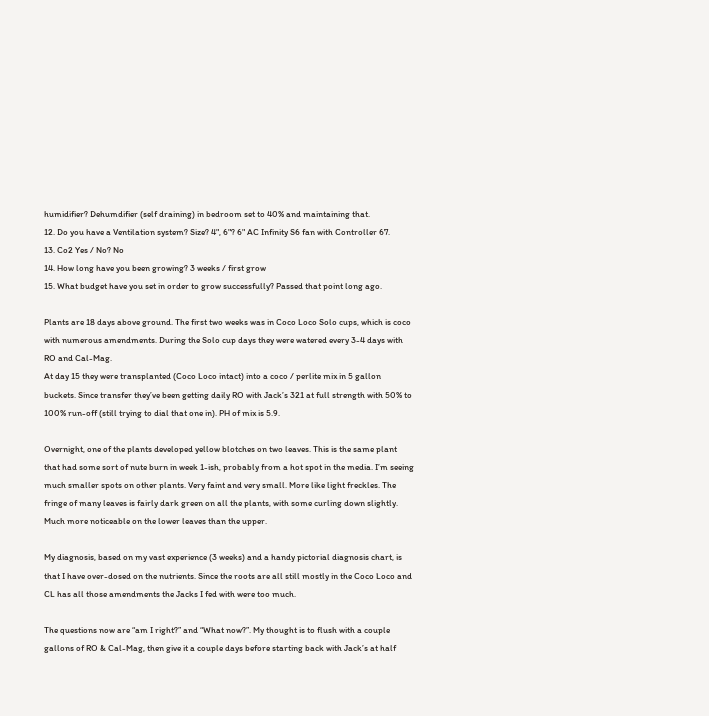humidifier? Dehumdifier (self draining) in bedroom set to 40% and maintaining that.
12. Do you have a Ventilation system? Size? 4", 6"? 6" AC Infinity S6 fan with Controller 67.
13. Co2 Yes / No? No
14. How long have you been growing? 3 weeks / first grow
15. What budget have you set in order to grow successfully? Passed that point long ago.

Plants are 18 days above ground. The first two weeks was in Coco Loco Solo cups, which is coco with numerous amendments. During the Solo cup days they were watered every 3-4 days with RO and Cal-Mag.
At day 15 they were transplanted (Coco Loco intact) into a coco / perlite mix in 5 gallon buckets. Since transfer they’ve been getting daily RO with Jack’s 321 at full strength with 50% to 100% run-off (still trying to dial that one in). PH of mix is 5.9.

Overnight, one of the plants developed yellow blotches on two leaves. This is the same plant that had some sort of nute burn in week 1-ish, probably from a hot spot in the media. I’m seeing much smaller spots on other plants. Very faint and very small. More like light freckles. The fringe of many leaves is fairly dark green on all the plants, with some curling down slightly. Much more noticeable on the lower leaves than the upper.

My diagnosis, based on my vast experience (3 weeks) and a handy pictorial diagnosis chart, is that I have over-dosed on the nutrients. Since the roots are all still mostly in the Coco Loco and CL has all those amendments the Jacks I fed with were too much.

The questions now are “am I right?” and “What now?”. My thought is to flush with a couple gallons of RO & Cal-Mag, then give it a couple days before starting back with Jack’s at half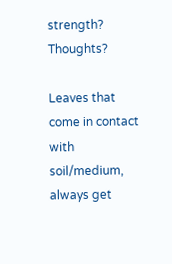strength? Thoughts?

Leaves that come in contact with soil/medium, always get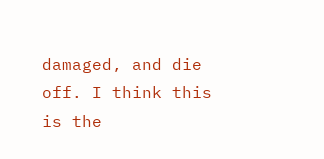damaged, and die off. I think this is the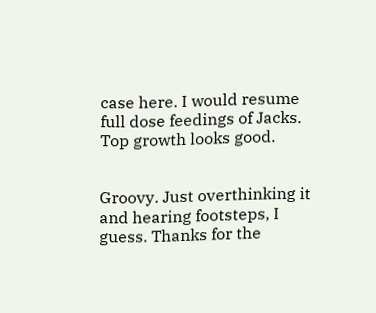case here. I would resume full dose feedings of Jacks. Top growth looks good.


Groovy. Just overthinking it and hearing footsteps, I guess. Thanks for the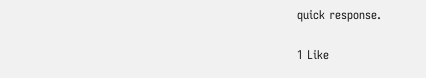quick response.

1 Like